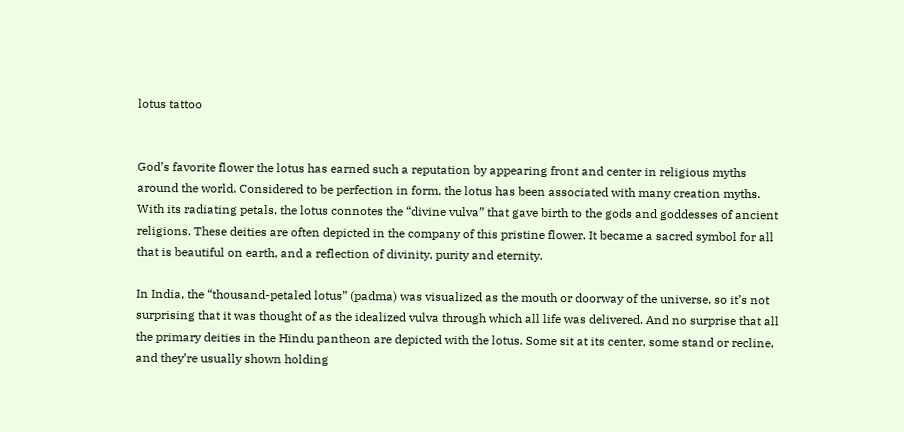lotus tattoo


God’s favorite flower the lotus has earned such a reputation by appearing front and center in religious myths around the world. Considered to be perfection in form, the lotus has been associated with many creation myths. With its radiating petals, the lotus connotes the “divine vulva” that gave birth to the gods and goddesses of ancient religions. These deities are often depicted in the company of this pristine flower. It became a sacred symbol for all that is beautiful on earth, and a reflection of divinity, purity and eternity.

In India, the “thousand-petaled lotus” (padma) was visualized as the mouth or doorway of the universe, so it’s not surprising that it was thought of as the idealized vulva through which all life was delivered. And no surprise that all the primary deities in the Hindu pantheon are depicted with the lotus. Some sit at its center, some stand or recline, and they’re usually shown holding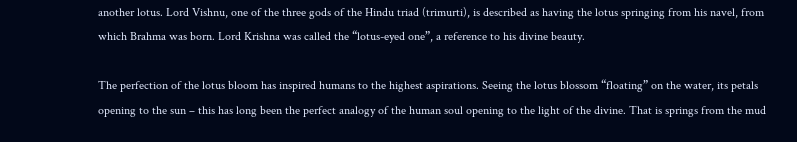another lotus. Lord Vishnu, one of the three gods of the Hindu triad (trimurti), is described as having the lotus springing from his navel, from which Brahma was born. Lord Krishna was called the “lotus-eyed one”, a reference to his divine beauty.

The perfection of the lotus bloom has inspired humans to the highest aspirations. Seeing the lotus blossom “floating” on the water, its petals opening to the sun – this has long been the perfect analogy of the human soul opening to the light of the divine. That is springs from the mud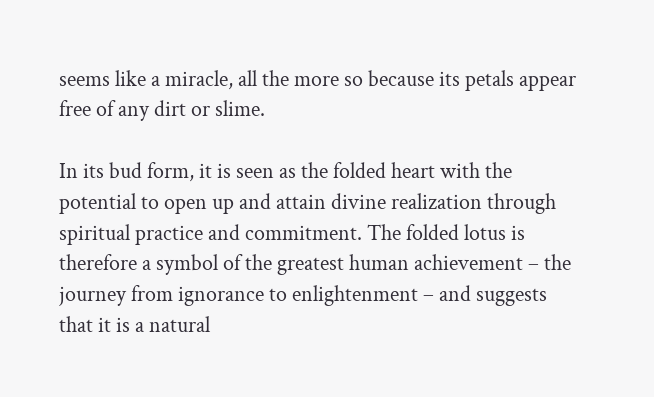seems like a miracle, all the more so because its petals appear free of any dirt or slime.

In its bud form, it is seen as the folded heart with the potential to open up and attain divine realization through spiritual practice and commitment. The folded lotus is therefore a symbol of the greatest human achievement – the journey from ignorance to enlightenment – and suggests that it is a natural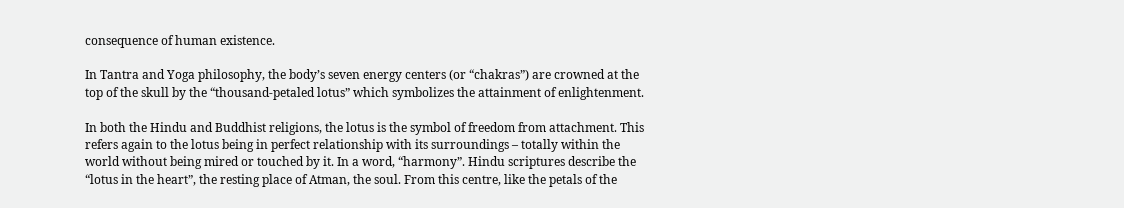consequence of human existence.

In Tantra and Yoga philosophy, the body’s seven energy centers (or “chakras”) are crowned at the top of the skull by the “thousand-petaled lotus” which symbolizes the attainment of enlightenment.

In both the Hindu and Buddhist religions, the lotus is the symbol of freedom from attachment. This refers again to the lotus being in perfect relationship with its surroundings – totally within the world without being mired or touched by it. In a word, “harmony”. Hindu scriptures describe the “lotus in the heart”, the resting place of Atman, the soul. From this centre, like the petals of the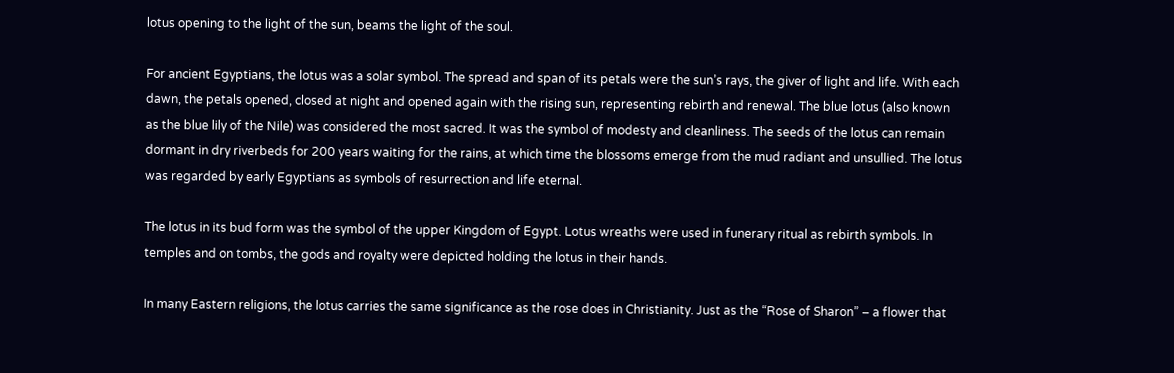lotus opening to the light of the sun, beams the light of the soul.

For ancient Egyptians, the lotus was a solar symbol. The spread and span of its petals were the sun’s rays, the giver of light and life. With each dawn, the petals opened, closed at night and opened again with the rising sun, representing rebirth and renewal. The blue lotus (also known as the blue lily of the Nile) was considered the most sacred. It was the symbol of modesty and cleanliness. The seeds of the lotus can remain dormant in dry riverbeds for 200 years waiting for the rains, at which time the blossoms emerge from the mud radiant and unsullied. The lotus was regarded by early Egyptians as symbols of resurrection and life eternal.

The lotus in its bud form was the symbol of the upper Kingdom of Egypt. Lotus wreaths were used in funerary ritual as rebirth symbols. In temples and on tombs, the gods and royalty were depicted holding the lotus in their hands.

In many Eastern religions, the lotus carries the same significance as the rose does in Christianity. Just as the “Rose of Sharon” – a flower that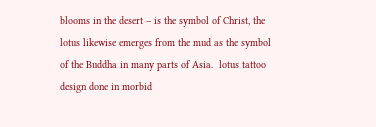blooms in the desert – is the symbol of Christ, the lotus likewise emerges from the mud as the symbol of the Buddha in many parts of Asia.  lotus tattoo design done in morbid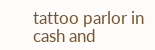tattoo parlor in cash and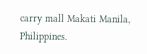carry mall Makati Manila, Philippines.